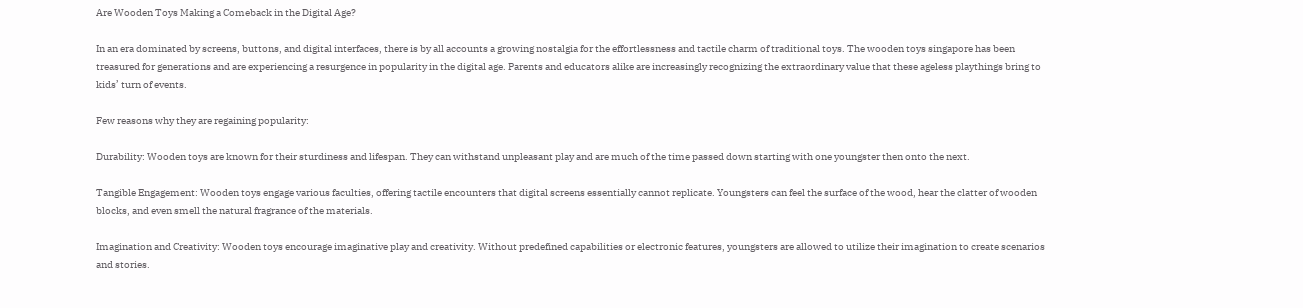Are Wooden Toys Making a Comeback in the Digital Age?

In an era dominated by screens, buttons, and digital interfaces, there is by all accounts a growing nostalgia for the effortlessness and tactile charm of traditional toys. The wooden toys singapore has been treasured for generations and are experiencing a resurgence in popularity in the digital age. Parents and educators alike are increasingly recognizing the extraordinary value that these ageless playthings bring to kids’ turn of events.

Few reasons why they are regaining popularity:

Durability: Wooden toys are known for their sturdiness and lifespan. They can withstand unpleasant play and are much of the time passed down starting with one youngster then onto the next.

Tangible Engagement: Wooden toys engage various faculties, offering tactile encounters that digital screens essentially cannot replicate. Youngsters can feel the surface of the wood, hear the clatter of wooden blocks, and even smell the natural fragrance of the materials.

Imagination and Creativity: Wooden toys encourage imaginative play and creativity. Without predefined capabilities or electronic features, youngsters are allowed to utilize their imagination to create scenarios and stories.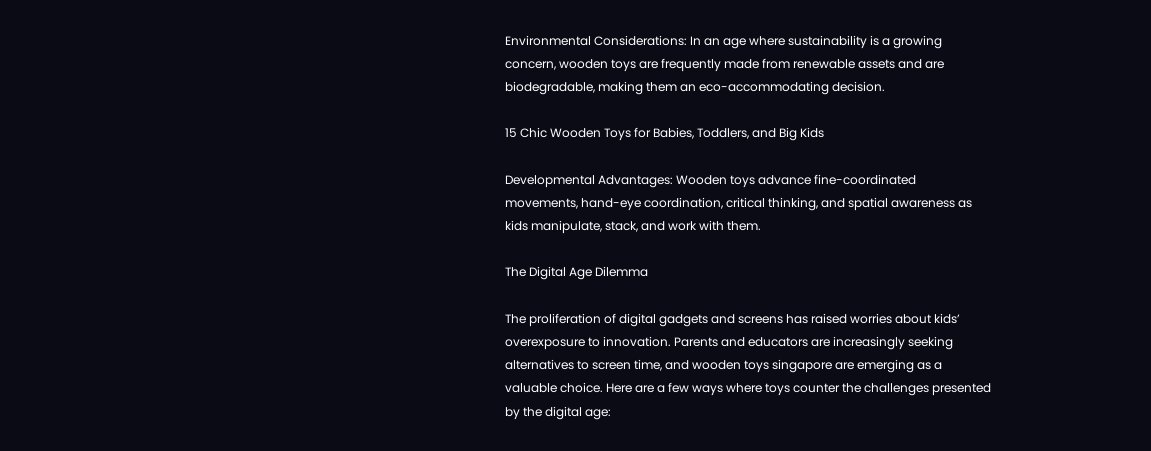Environmental Considerations: In an age where sustainability is a growing concern, wooden toys are frequently made from renewable assets and are biodegradable, making them an eco-accommodating decision.

15 Chic Wooden Toys for Babies, Toddlers, and Big Kids

Developmental Advantages: Wooden toys advance fine-coordinated movements, hand-eye coordination, critical thinking, and spatial awareness as kids manipulate, stack, and work with them.

The Digital Age Dilemma

The proliferation of digital gadgets and screens has raised worries about kids’ overexposure to innovation. Parents and educators are increasingly seeking alternatives to screen time, and wooden toys singapore are emerging as a valuable choice. Here are a few ways where toys counter the challenges presented by the digital age: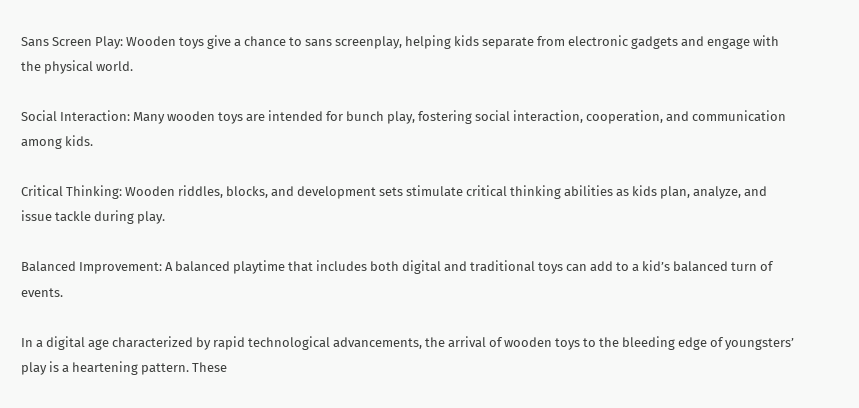Sans Screen Play: Wooden toys give a chance to sans screenplay, helping kids separate from electronic gadgets and engage with the physical world.

Social Interaction: Many wooden toys are intended for bunch play, fostering social interaction, cooperation, and communication among kids.

Critical Thinking: Wooden riddles, blocks, and development sets stimulate critical thinking abilities as kids plan, analyze, and issue tackle during play.

Balanced Improvement: A balanced playtime that includes both digital and traditional toys can add to a kid’s balanced turn of events.

In a digital age characterized by rapid technological advancements, the arrival of wooden toys to the bleeding edge of youngsters’ play is a heartening pattern. These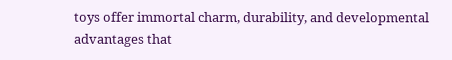toys offer immortal charm, durability, and developmental advantages that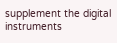supplement the digital instruments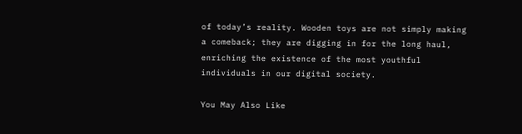of today’s reality. Wooden toys are not simply making a comeback; they are digging in for the long haul, enriching the existence of the most youthful individuals in our digital society.

You May Also Like